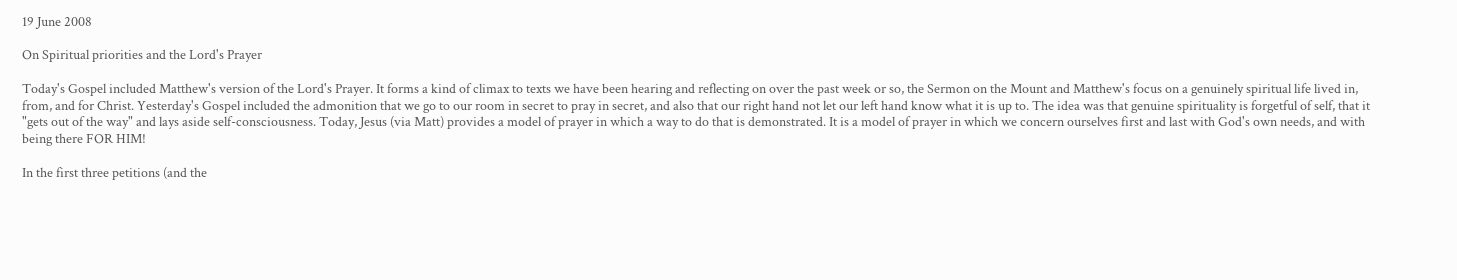19 June 2008

On Spiritual priorities and the Lord's Prayer

Today's Gospel included Matthew's version of the Lord's Prayer. It forms a kind of climax to texts we have been hearing and reflecting on over the past week or so, the Sermon on the Mount and Matthew's focus on a genuinely spiritual life lived in, from, and for Christ. Yesterday's Gospel included the admonition that we go to our room in secret to pray in secret, and also that our right hand not let our left hand know what it is up to. The idea was that genuine spirituality is forgetful of self, that it "gets out of the way" and lays aside self-consciousness. Today, Jesus (via Matt) provides a model of prayer in which a way to do that is demonstrated. It is a model of prayer in which we concern ourselves first and last with God's own needs, and with being there FOR HIM!

In the first three petitions (and the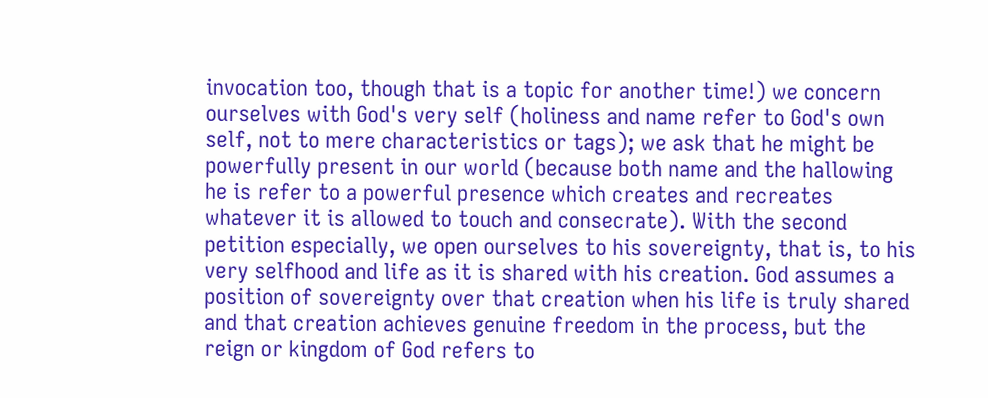invocation too, though that is a topic for another time!) we concern ourselves with God's very self (holiness and name refer to God's own self, not to mere characteristics or tags); we ask that he might be powerfully present in our world (because both name and the hallowing he is refer to a powerful presence which creates and recreates whatever it is allowed to touch and consecrate). With the second petition especially, we open ourselves to his sovereignty, that is, to his very selfhood and life as it is shared with his creation. God assumes a position of sovereignty over that creation when his life is truly shared and that creation achieves genuine freedom in the process, but the reign or kingdom of God refers to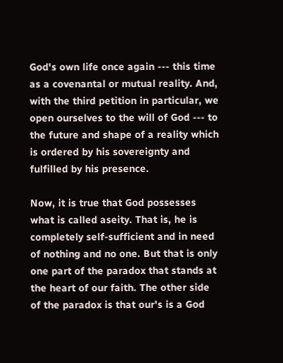God's own life once again --- this time as a covenantal or mutual reality. And, with the third petition in particular, we open ourselves to the will of God --- to the future and shape of a reality which is ordered by his sovereignty and fulfilled by his presence.

Now, it is true that God possesses what is called aseity. That is, he is completely self-sufficient and in need of nothing and no one. But that is only one part of the paradox that stands at the heart of our faith. The other side of the paradox is that our's is a God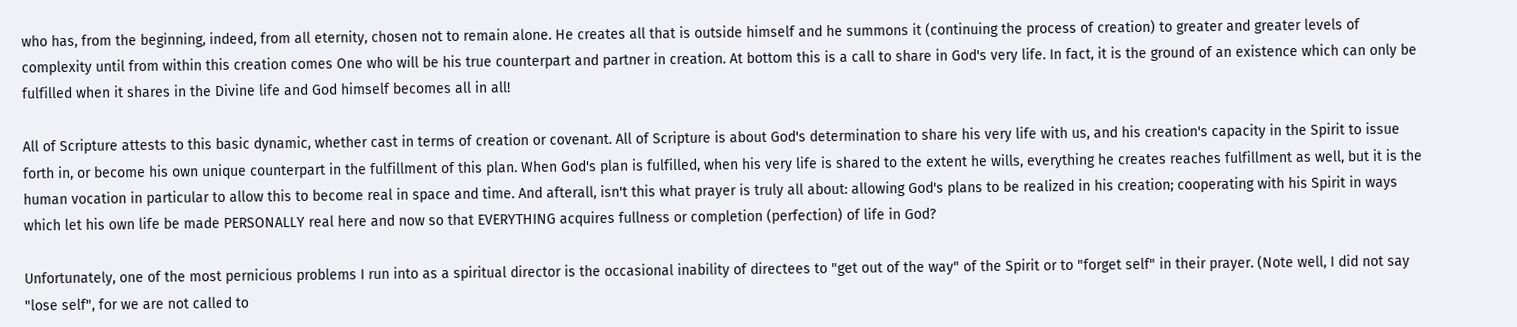who has, from the beginning, indeed, from all eternity, chosen not to remain alone. He creates all that is outside himself and he summons it (continuing the process of creation) to greater and greater levels of complexity until from within this creation comes One who will be his true counterpart and partner in creation. At bottom this is a call to share in God's very life. In fact, it is the ground of an existence which can only be fulfilled when it shares in the Divine life and God himself becomes all in all!

All of Scripture attests to this basic dynamic, whether cast in terms of creation or covenant. All of Scripture is about God's determination to share his very life with us, and his creation's capacity in the Spirit to issue forth in, or become his own unique counterpart in the fulfillment of this plan. When God's plan is fulfilled, when his very life is shared to the extent he wills, everything he creates reaches fulfillment as well, but it is the human vocation in particular to allow this to become real in space and time. And afterall, isn't this what prayer is truly all about: allowing God's plans to be realized in his creation; cooperating with his Spirit in ways which let his own life be made PERSONALLY real here and now so that EVERYTHING acquires fullness or completion (perfection) of life in God?

Unfortunately, one of the most pernicious problems I run into as a spiritual director is the occasional inability of directees to "get out of the way" of the Spirit or to "forget self" in their prayer. (Note well, I did not say "lose self", for we are not called to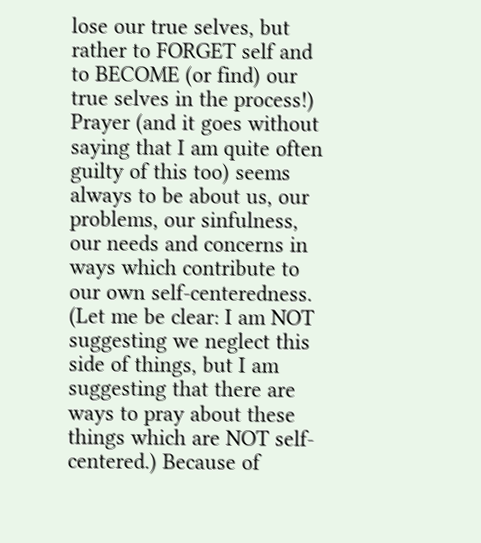lose our true selves, but rather to FORGET self and to BECOME (or find) our true selves in the process!) Prayer (and it goes without saying that I am quite often guilty of this too) seems always to be about us, our problems, our sinfulness, our needs and concerns in ways which contribute to our own self-centeredness. (Let me be clear: I am NOT suggesting we neglect this side of things, but I am suggesting that there are ways to pray about these things which are NOT self-centered.) Because of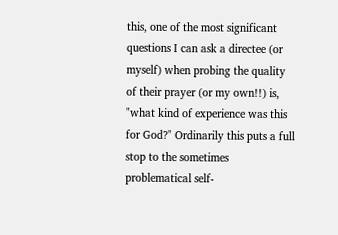this, one of the most significant questions I can ask a directee (or myself) when probing the quality of their prayer (or my own!!) is, "what kind of experience was this for God?" Ordinarily this puts a full stop to the sometimes problematical self-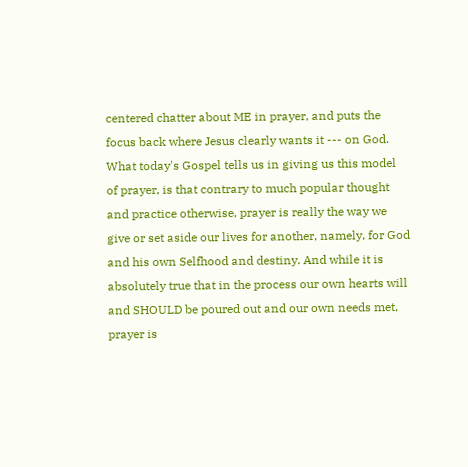centered chatter about ME in prayer, and puts the focus back where Jesus clearly wants it --- on God. What today's Gospel tells us in giving us this model of prayer, is that contrary to much popular thought and practice otherwise, prayer is really the way we give or set aside our lives for another, namely, for God and his own Selfhood and destiny. And while it is absolutely true that in the process our own hearts will and SHOULD be poured out and our own needs met, prayer is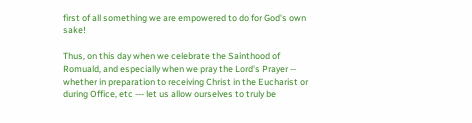first of all something we are empowered to do for God's own sake!

Thus, on this day when we celebrate the Sainthood of Romuald, and especially when we pray the Lord's Prayer -- whether in preparation to receiving Christ in the Eucharist or during Office, etc --- let us allow ourselves to truly be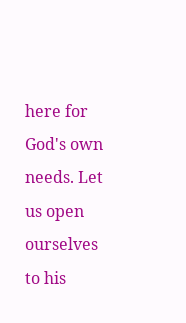here for God's own needs. Let us open ourselves to his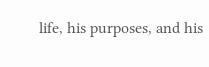life, his purposes, and his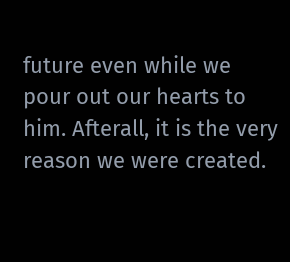future even while we pour out our hearts to him. Afterall, it is the very reason we were created.